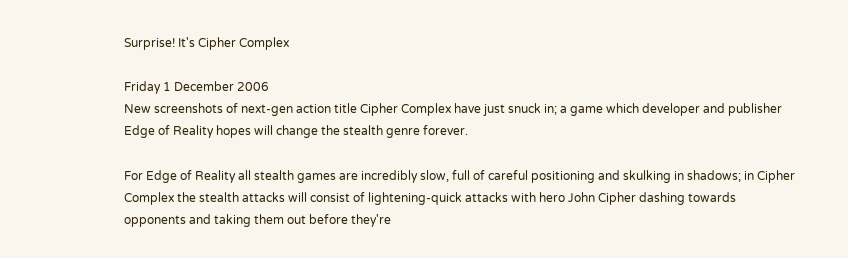Surprise! It's Cipher Complex

Friday 1 December 2006
New screenshots of next-gen action title Cipher Complex have just snuck in; a game which developer and publisher Edge of Reality hopes will change the stealth genre forever.

For Edge of Reality all stealth games are incredibly slow, full of careful positioning and skulking in shadows; in Cipher Complex the stealth attacks will consist of lightening-quick attacks with hero John Cipher dashing towards opponents and taking them out before they're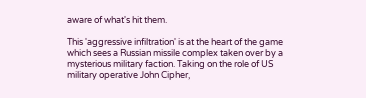aware of what's hit them.

This 'aggressive infiltration' is at the heart of the game which sees a Russian missile complex taken over by a mysterious military faction. Taking on the role of US military operative John Cipher,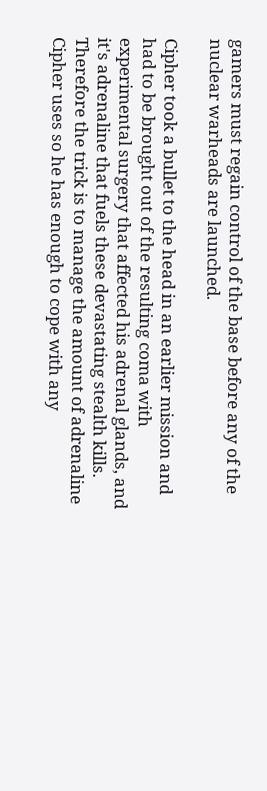gamers must regain control of the base before any of the nuclear warheads are launched.

Cipher took a bullet to the head in an earlier mission and had to be brought out of the resulting coma with experimental surgery that affected his adrenal glands, and it's adrenaline that fuels these devastating stealth kills. Therefore the trick is to manage the amount of adrenaline Cipher uses so he has enough to cope with any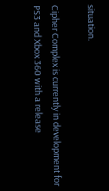situation.

Cipher Complex is currently in development for PS3 and Xbox 360 with a release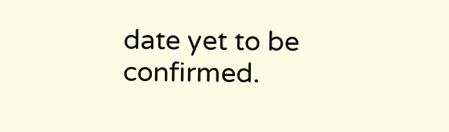date yet to be confirmed.